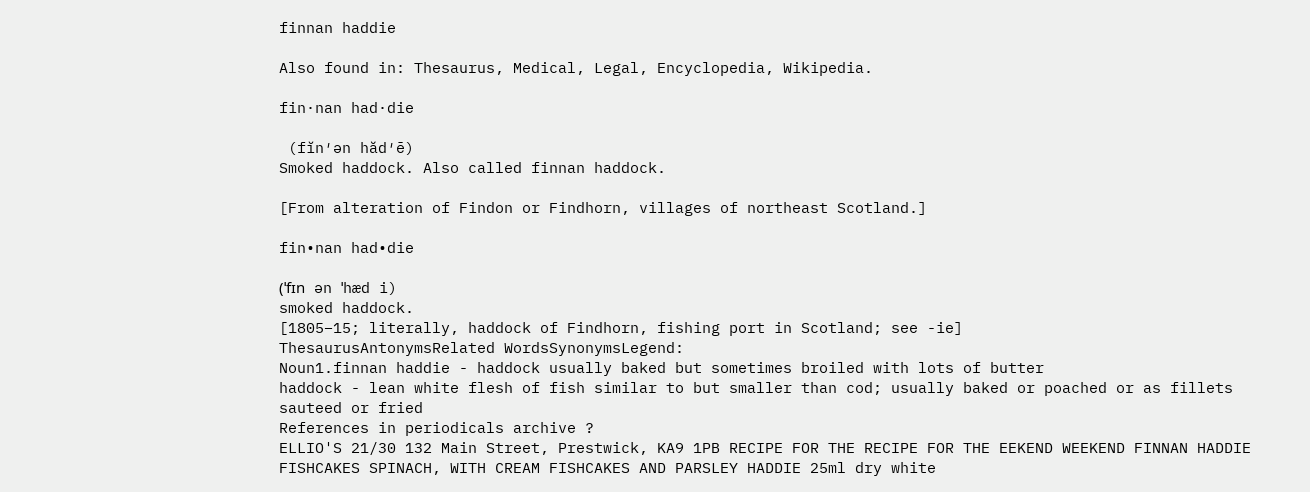finnan haddie

Also found in: Thesaurus, Medical, Legal, Encyclopedia, Wikipedia.

fin·nan had·die

 (fĭn′ən hăd′ē)
Smoked haddock. Also called finnan haddock.

[From alteration of Findon or Findhorn, villages of northeast Scotland.]

fin•nan had•die

(ˈfɪn ən ˈhæd i)
smoked haddock.
[1805–15; literally, haddock of Findhorn, fishing port in Scotland; see -ie]
ThesaurusAntonymsRelated WordsSynonymsLegend:
Noun1.finnan haddie - haddock usually baked but sometimes broiled with lots of butter
haddock - lean white flesh of fish similar to but smaller than cod; usually baked or poached or as fillets sauteed or fried
References in periodicals archive ?
ELLIO'S 21/30 132 Main Street, Prestwick, KA9 1PB RECIPE FOR THE RECIPE FOR THE EEKEND WEEKEND FINNAN HADDIE FISHCAKES SPINACH, WITH CREAM FISHCAKES AND PARSLEY HADDIE 25ml dry white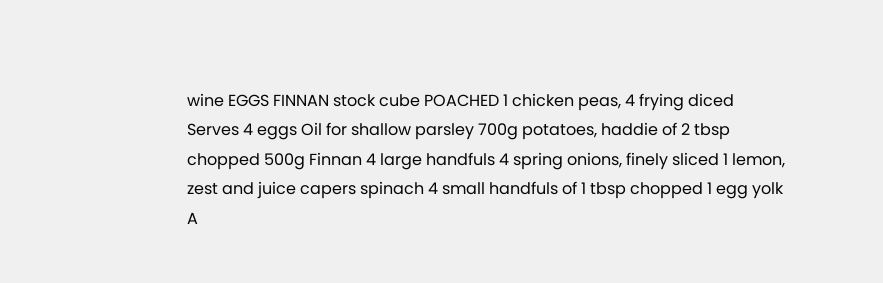wine EGGS FINNAN stock cube POACHED 1 chicken peas, 4 frying diced Serves 4 eggs Oil for shallow parsley 700g potatoes, haddie of 2 tbsp chopped 500g Finnan 4 large handfuls 4 spring onions, finely sliced 1 lemon, zest and juice capers spinach 4 small handfuls of 1 tbsp chopped 1 egg yolk A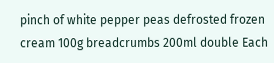pinch of white pepper peas defrosted frozen cream 100g breadcrumbs 200ml double Each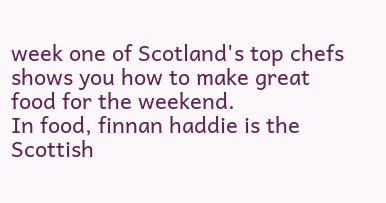week one of Scotland's top chefs shows you how to make great food for the weekend.
In food, finnan haddie is the Scottish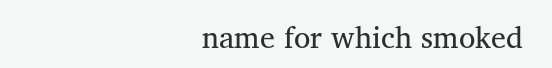name for which smoked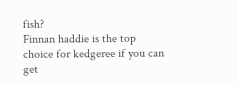fish?
Finnan haddie is the top choice for kedgeree if you can get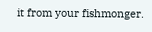it from your fishmonger.